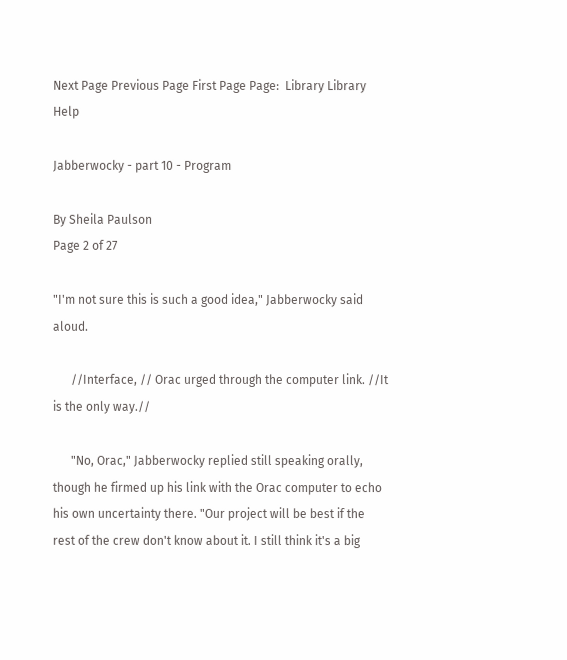Next Page Previous Page First Page Page:  Library Library Help

Jabberwocky - part 10 - Program

By Sheila Paulson
Page 2 of 27

"I'm not sure this is such a good idea," Jabberwocky said aloud.

      //Interface, // Orac urged through the computer link. //It is the only way.//

      "No, Orac," Jabberwocky replied still speaking orally, though he firmed up his link with the Orac computer to echo his own uncertainty there. "Our project will be best if the rest of the crew don't know about it. I still think it's a big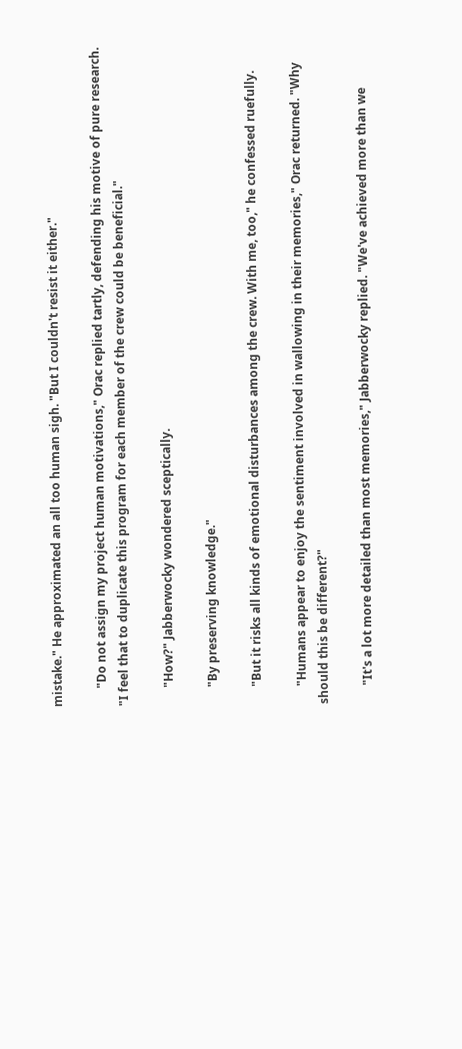mistake." He approximated an all too human sigh. "But I couldn't resist it either."

      "Do not assign my project human motivations," Orac replied tartly, defending his motive of pure research. "I feel that to duplicate this program for each member of the crew could be beneficial."

      "How?" Jabberwocky wondered sceptically.

      "By preserving knowledge."

      "But it risks all kinds of emotional disturbances among the crew. With me, too," he confessed ruefully.

      "Humans appear to enjoy the sentiment involved in wallowing in their memories," Orac returned. "Why should this be different?"

      "It's a lot more detailed than most memories," Jabberwocky replied. "We've achieved more than we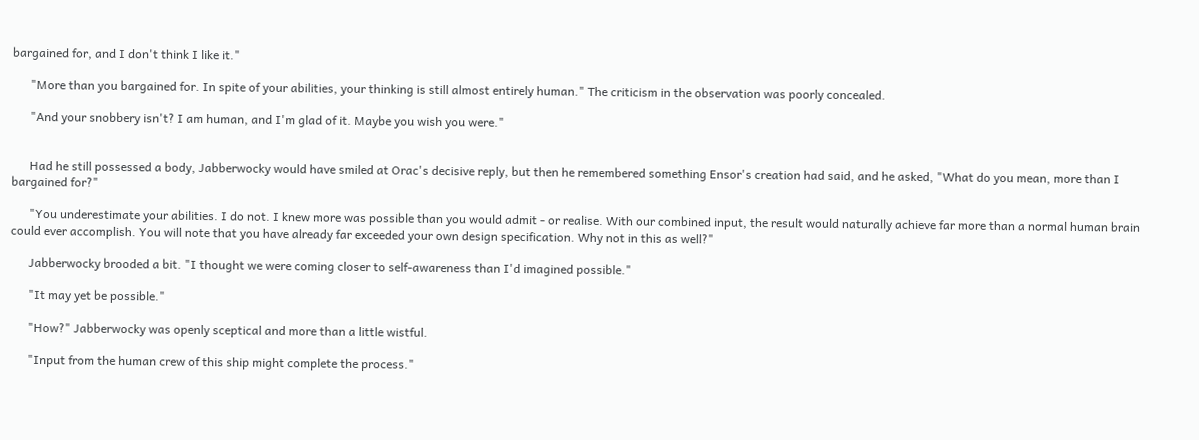bargained for, and I don't think I like it."

      "More than you bargained for. In spite of your abilities, your thinking is still almost entirely human." The criticism in the observation was poorly concealed.

      "And your snobbery isn't? I am human, and I'm glad of it. Maybe you wish you were."


      Had he still possessed a body, Jabberwocky would have smiled at Orac's decisive reply, but then he remembered something Ensor's creation had said, and he asked, "What do you mean, more than I bargained for?"

      "You underestimate your abilities. I do not. I knew more was possible than you would admit - or realise. With our combined input, the result would naturally achieve far more than a normal human brain could ever accomplish. You will note that you have already far exceeded your own design specification. Why not in this as well?"

      Jabberwocky brooded a bit. "I thought we were coming closer to self-awareness than I'd imagined possible."

      "It may yet be possible."

      "How?" Jabberwocky was openly sceptical and more than a little wistful.

      "Input from the human crew of this ship might complete the process."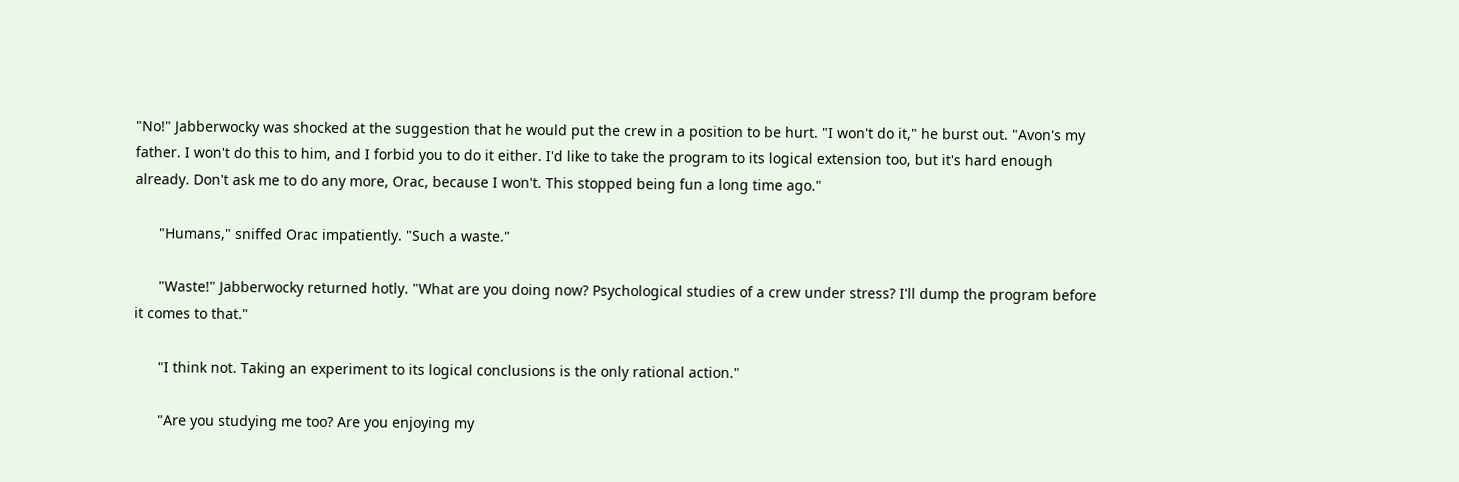"No!" Jabberwocky was shocked at the suggestion that he would put the crew in a position to be hurt. "I won't do it," he burst out. "Avon's my father. I won't do this to him, and I forbid you to do it either. I'd like to take the program to its logical extension too, but it's hard enough already. Don't ask me to do any more, Orac, because I won't. This stopped being fun a long time ago."

      "Humans," sniffed Orac impatiently. "Such a waste."

      "Waste!" Jabberwocky returned hotly. "What are you doing now? Psychological studies of a crew under stress? I'll dump the program before it comes to that."

      "I think not. Taking an experiment to its logical conclusions is the only rational action."

      "Are you studying me too? Are you enjoying my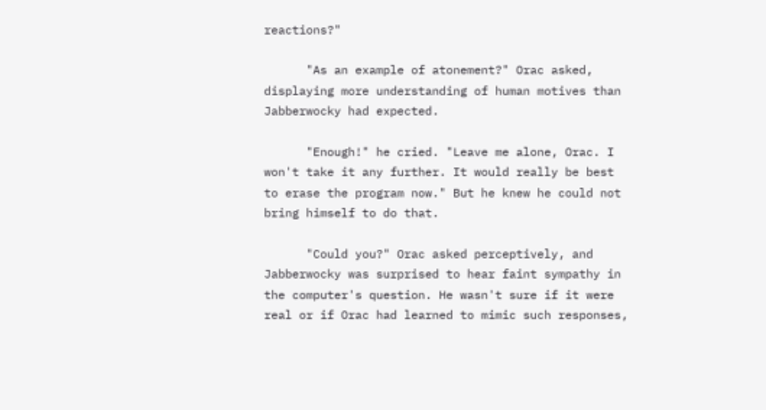reactions?"

      "As an example of atonement?" Orac asked, displaying more understanding of human motives than Jabberwocky had expected.

      "Enough!" he cried. "Leave me alone, Orac. I won't take it any further. It would really be best to erase the program now." But he knew he could not bring himself to do that.

      "Could you?" Orac asked perceptively, and Jabberwocky was surprised to hear faint sympathy in the computer's question. He wasn't sure if it were real or if Orac had learned to mimic such responses,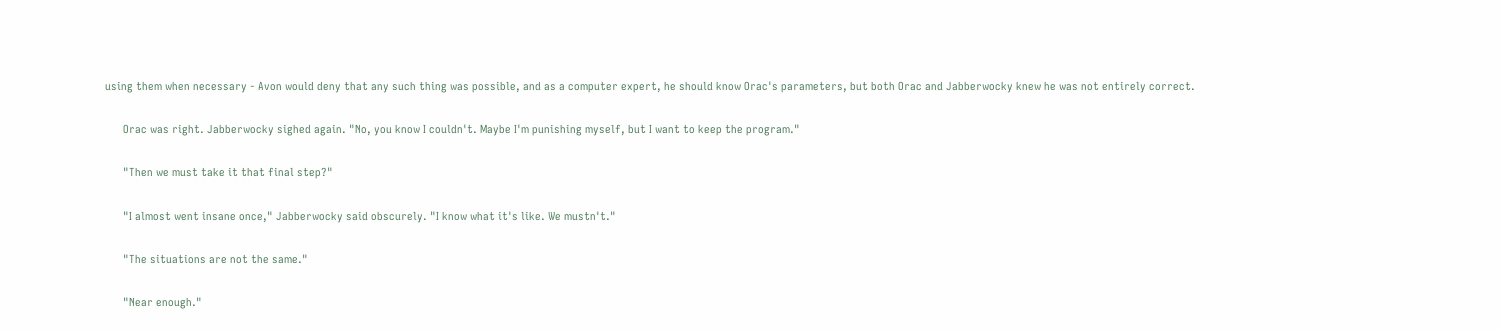using them when necessary - Avon would deny that any such thing was possible, and as a computer expert, he should know Orac's parameters, but both Orac and Jabberwocky knew he was not entirely correct.

      Orac was right. Jabberwocky sighed again. "No, you know I couldn't. Maybe I'm punishing myself, but I want to keep the program."

      "Then we must take it that final step?"

      "I almost went insane once," Jabberwocky said obscurely. "I know what it's like. We mustn't."

      "The situations are not the same."

      "Near enough."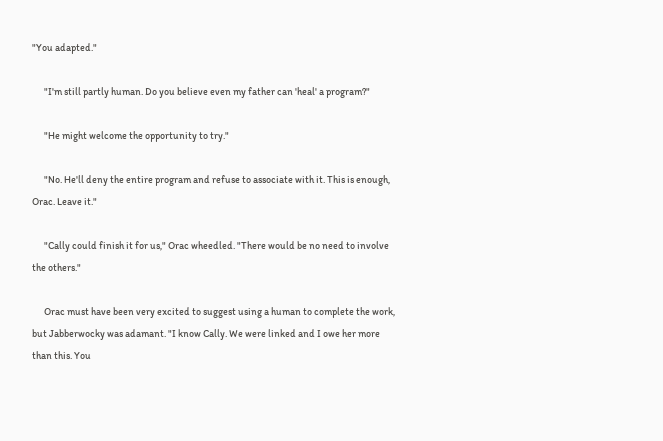"You adapted."

      "I'm still partly human. Do you believe even my father can 'heal' a program?"

      "He might welcome the opportunity to try."

      "No. He'll deny the entire program and refuse to associate with it. This is enough, Orac. Leave it."

      "Cally could finish it for us," Orac wheedled. "There would be no need to involve the others."

      Orac must have been very excited to suggest using a human to complete the work, but Jabberwocky was adamant. "I know Cally. We were linked and I owe her more than this. You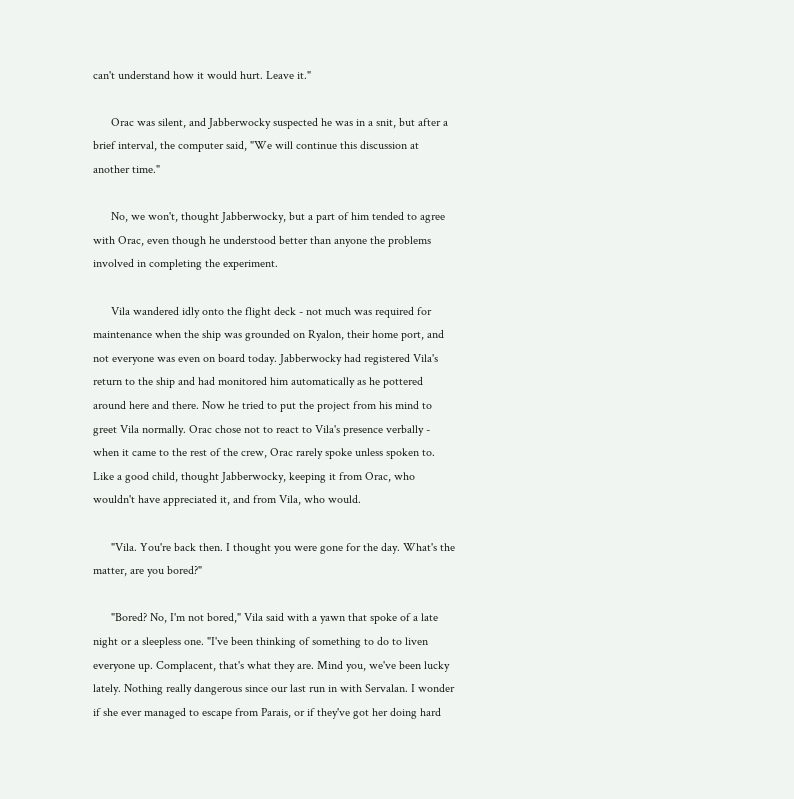can't understand how it would hurt. Leave it."

      Orac was silent, and Jabberwocky suspected he was in a snit, but after a brief interval, the computer said, "We will continue this discussion at another time."

      No, we won't, thought Jabberwocky, but a part of him tended to agree with Orac, even though he understood better than anyone the problems involved in completing the experiment.

      Vila wandered idly onto the flight deck - not much was required for maintenance when the ship was grounded on Ryalon, their home port, and not everyone was even on board today. Jabberwocky had registered Vila's return to the ship and had monitored him automatically as he pottered around here and there. Now he tried to put the project from his mind to greet Vila normally. Orac chose not to react to Vila's presence verbally - when it came to the rest of the crew, Orac rarely spoke unless spoken to. Like a good child, thought Jabberwocky, keeping it from Orac, who wouldn't have appreciated it, and from Vila, who would.

      "Vila. You're back then. I thought you were gone for the day. What's the matter, are you bored?"

      "Bored? No, I'm not bored," Vila said with a yawn that spoke of a late night or a sleepless one. "I've been thinking of something to do to liven everyone up. Complacent, that's what they are. Mind you, we've been lucky lately. Nothing really dangerous since our last run in with Servalan. I wonder if she ever managed to escape from Parais, or if they've got her doing hard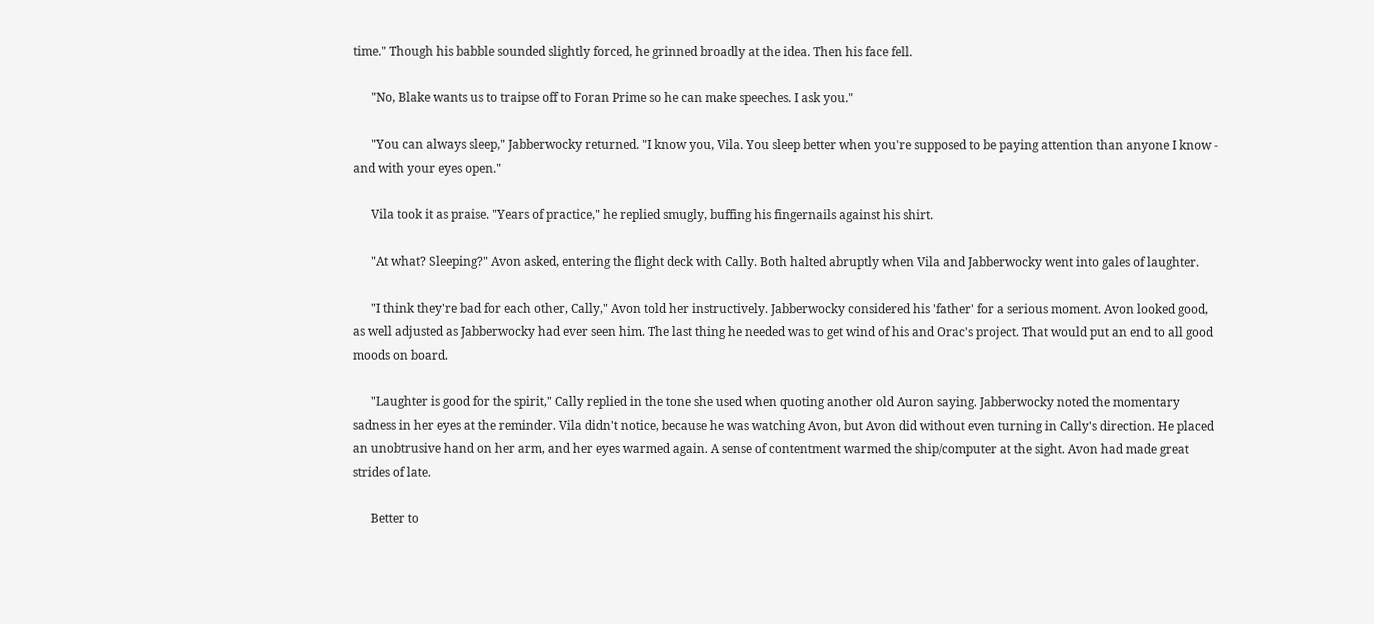time." Though his babble sounded slightly forced, he grinned broadly at the idea. Then his face fell.

      "No, Blake wants us to traipse off to Foran Prime so he can make speeches. I ask you."

      "You can always sleep," Jabberwocky returned. "I know you, Vila. You sleep better when you're supposed to be paying attention than anyone I know - and with your eyes open."

      Vila took it as praise. "Years of practice," he replied smugly, buffing his fingernails against his shirt.

      "At what? Sleeping?" Avon asked, entering the flight deck with Cally. Both halted abruptly when Vila and Jabberwocky went into gales of laughter.

      "I think they're bad for each other, Cally," Avon told her instructively. Jabberwocky considered his 'father' for a serious moment. Avon looked good, as well adjusted as Jabberwocky had ever seen him. The last thing he needed was to get wind of his and Orac's project. That would put an end to all good moods on board.

      "Laughter is good for the spirit," Cally replied in the tone she used when quoting another old Auron saying. Jabberwocky noted the momentary sadness in her eyes at the reminder. Vila didn't notice, because he was watching Avon, but Avon did without even turning in Cally's direction. He placed an unobtrusive hand on her arm, and her eyes warmed again. A sense of contentment warmed the ship/computer at the sight. Avon had made great strides of late.

      Better to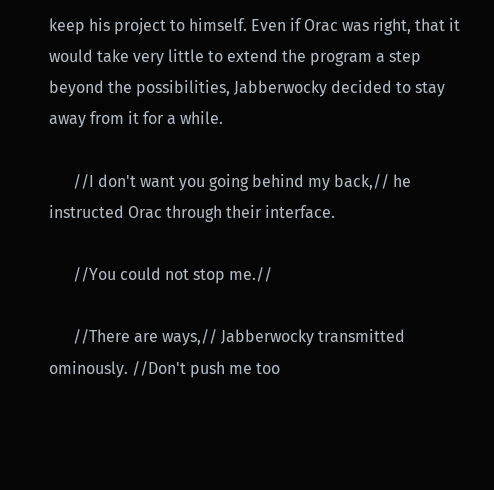keep his project to himself. Even if Orac was right, that it would take very little to extend the program a step beyond the possibilities, Jabberwocky decided to stay away from it for a while.

      //I don't want you going behind my back,// he instructed Orac through their interface.

      //You could not stop me.//

      //There are ways,// Jabberwocky transmitted ominously. //Don't push me too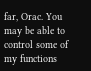far, Orac. You may be able to control some of my functions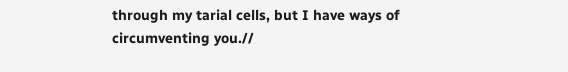through my tarial cells, but I have ways of circumventing you.//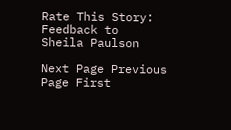Rate This Story: Feedback to
Sheila Paulson

Next Page Previous Page First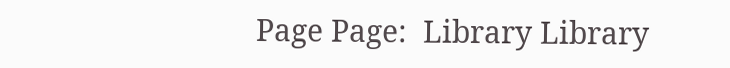Page Page:  Library Library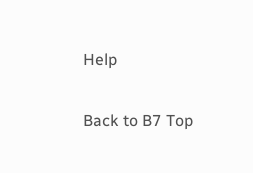Help

Back to B7 Top